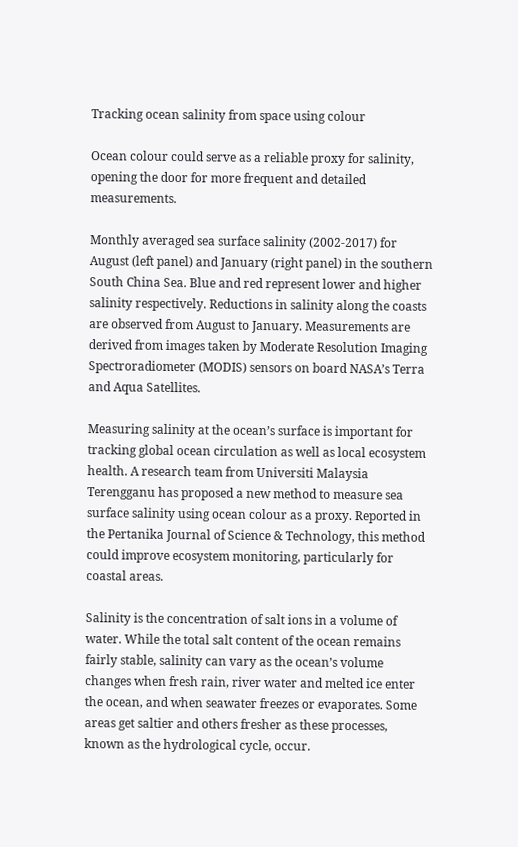Tracking ocean salinity from space using colour

Ocean colour could serve as a reliable proxy for salinity, opening the door for more frequent and detailed measurements.

Monthly averaged sea surface salinity (2002-2017) for August (left panel) and January (right panel) in the southern South China Sea. Blue and red represent lower and higher salinity respectively. Reductions in salinity along the coasts are observed from August to January. Measurements are derived from images taken by Moderate Resolution Imaging Spectroradiometer (MODIS) sensors on board NASA’s Terra and Aqua Satellites.

Measuring salinity at the ocean’s surface is important for tracking global ocean circulation as well as local ecosystem health. A research team from Universiti Malaysia Terengganu has proposed a new method to measure sea surface salinity using ocean colour as a proxy. Reported in the Pertanika Journal of Science & Technology, this method could improve ecosystem monitoring, particularly for coastal areas.

Salinity is the concentration of salt ions in a volume of water. While the total salt content of the ocean remains fairly stable, salinity can vary as the ocean’s volume changes when fresh rain, river water and melted ice enter the ocean, and when seawater freezes or evaporates. Some areas get saltier and others fresher as these processes, known as the hydrological cycle, occur.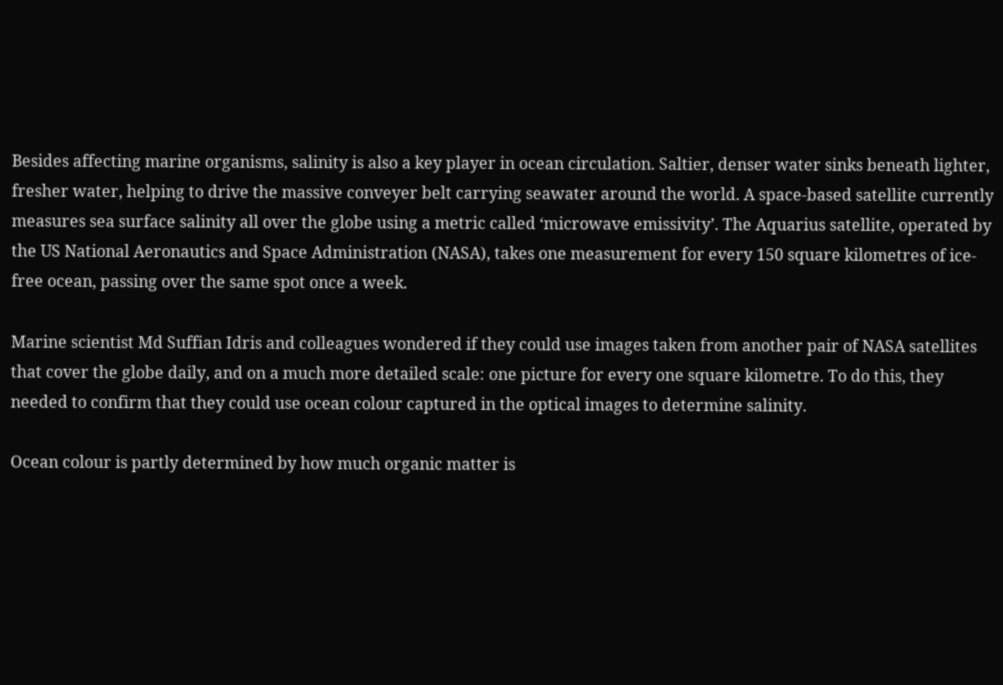Besides affecting marine organisms, salinity is also a key player in ocean circulation. Saltier, denser water sinks beneath lighter, fresher water, helping to drive the massive conveyer belt carrying seawater around the world. A space-based satellite currently measures sea surface salinity all over the globe using a metric called ‘microwave emissivity’. The Aquarius satellite, operated by the US National Aeronautics and Space Administration (NASA), takes one measurement for every 150 square kilometres of ice-free ocean, passing over the same spot once a week.

Marine scientist Md Suffian Idris and colleagues wondered if they could use images taken from another pair of NASA satellites that cover the globe daily, and on a much more detailed scale: one picture for every one square kilometre. To do this, they needed to confirm that they could use ocean colour captured in the optical images to determine salinity.

Ocean colour is partly determined by how much organic matter is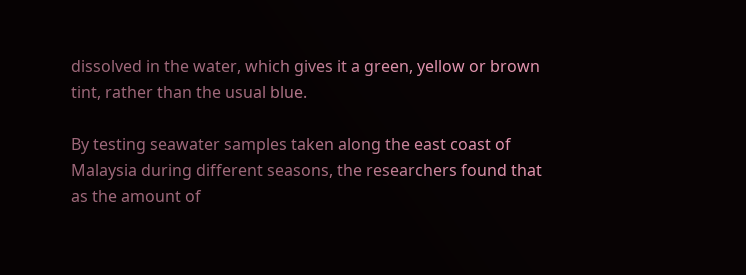dissolved in the water, which gives it a green, yellow or brown tint, rather than the usual blue.

By testing seawater samples taken along the east coast of Malaysia during different seasons, the researchers found that as the amount of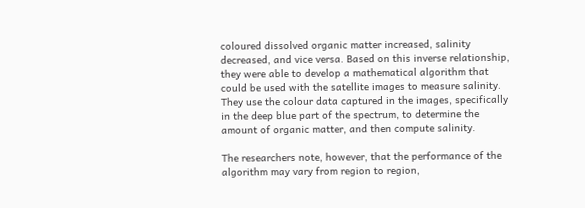coloured dissolved organic matter increased, salinity decreased, and vice versa. Based on this inverse relationship, they were able to develop a mathematical algorithm that could be used with the satellite images to measure salinity. They use the colour data captured in the images, specifically in the deep blue part of the spectrum, to determine the amount of organic matter, and then compute salinity.

The researchers note, however, that the performance of the algorithm may vary from region to region,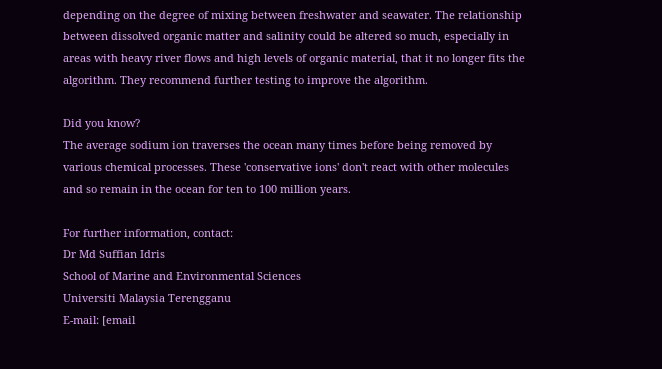depending on the degree of mixing between freshwater and seawater. The relationship between dissolved organic matter and salinity could be altered so much, especially in areas with heavy river flows and high levels of organic material, that it no longer fits the algorithm. They recommend further testing to improve the algorithm.

Did you know?
The average sodium ion traverses the ocean many times before being removed by various chemical processes. These 'conservative ions' don't react with other molecules and so remain in the ocean for ten to 100 million years.

For further information, contact:
Dr Md Suffian Idris
School of Marine and Environmental Sciences
Universiti Malaysia Terengganu
E-mail: [email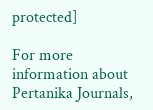protected]

For more information about Pertanika Journals,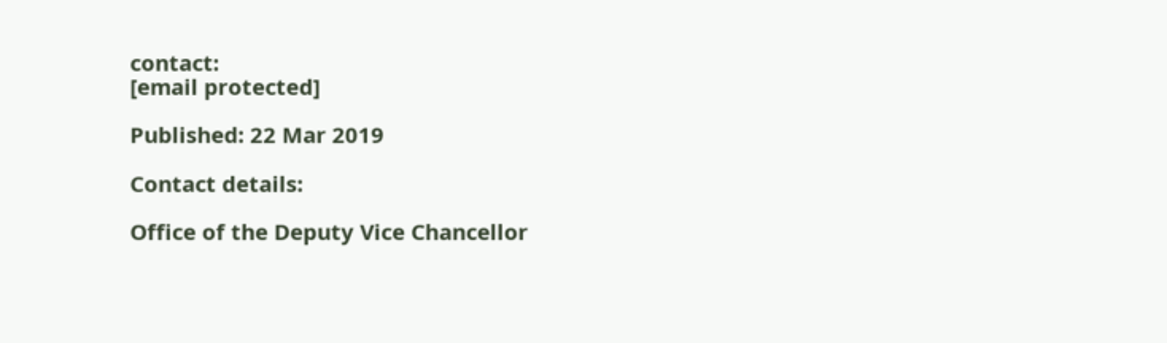contact:
[email protected]

Published: 22 Mar 2019

Contact details:

Office of the Deputy Vice Chancellor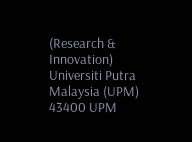(Research & Innovation) Universiti Putra Malaysia (UPM) 43400 UPM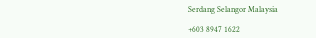Serdang Selangor Malaysia

+603 8947 1622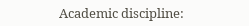Academic discipline: